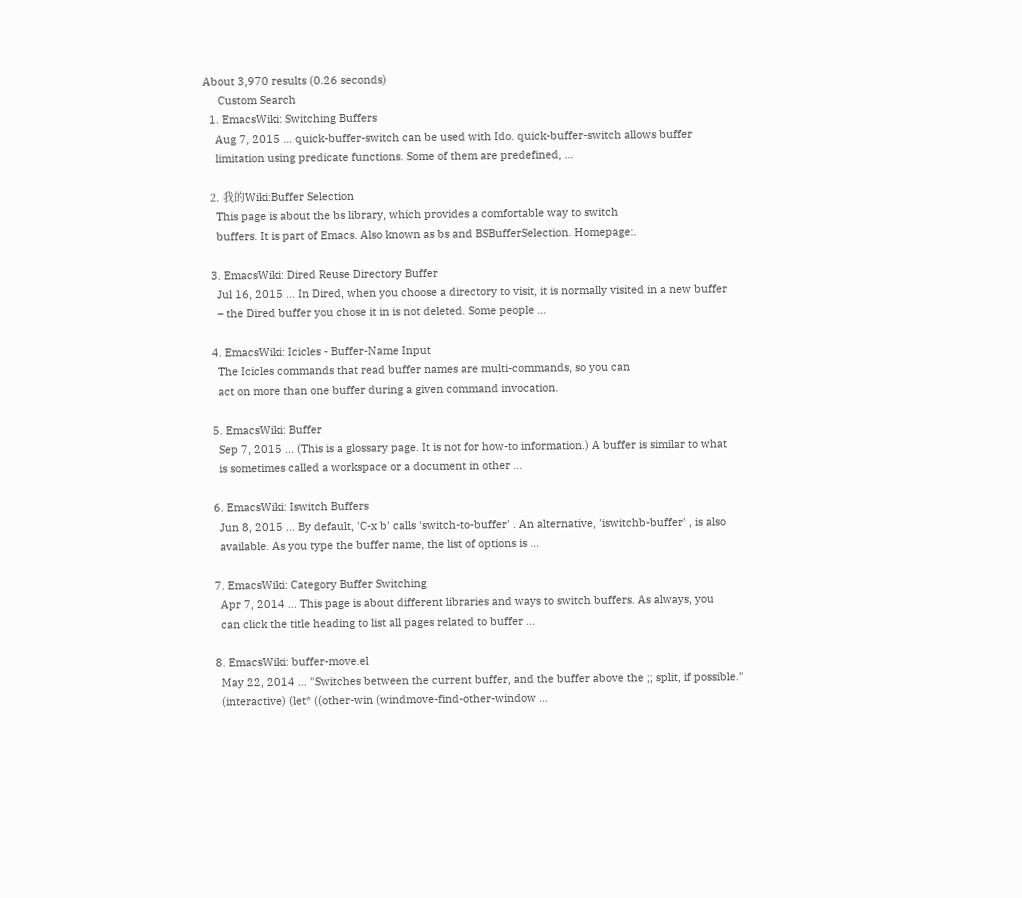About 3,970 results (0.26 seconds)
     Custom Search
  1. EmacsWiki: Switching Buffers
    Aug 7, 2015 ... quick-buffer-switch can be used with Ido. quick-buffer-switch allows buffer
    limitation using predicate functions. Some of them are predefined, ...

  2. 我的Wiki:Buffer Selection
    This page is about the bs library, which provides a comfortable way to switch
    buffers. It is part of Emacs. Also known as bs and BSBufferSelection. Homepage:.

  3. EmacsWiki: Dired Reuse Directory Buffer
    Jul 16, 2015 ... In Dired, when you choose a directory to visit, it is normally visited in a new buffer
    – the Dired buffer you chose it in is not deleted. Some people ...

  4. EmacsWiki: Icicles - Buffer-Name Input
    The Icicles commands that read buffer names are multi-commands, so you can
    act on more than one buffer during a given command invocation.

  5. EmacsWiki: Buffer
    Sep 7, 2015 ... (This is a glossary page. It is not for how-to information.) A buffer is similar to what
    is sometimes called a workspace or a document in other ...

  6. EmacsWiki: Iswitch Buffers
    Jun 8, 2015 ... By default, 'C-x b' calls 'switch-to-buffer' . An alternative, 'iswitchb-buffer' , is also
    available. As you type the buffer name, the list of options is ...

  7. EmacsWiki: Category Buffer Switching
    Apr 7, 2014 ... This page is about different libraries and ways to switch buffers. As always, you
    can click the title heading to list all pages related to buffer ...

  8. EmacsWiki: buffer-move.el
    May 22, 2014 ... "Switches between the current buffer, and the buffer above the ;; split, if possible."
    (interactive) (let* ((other-win (windmove-find-other-window ...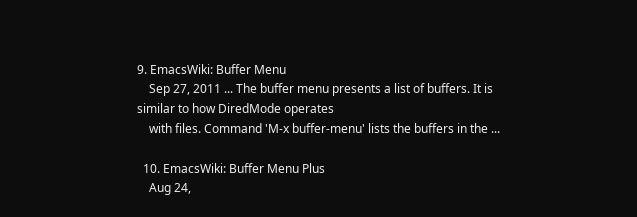9. EmacsWiki: Buffer Menu
    Sep 27, 2011 ... The buffer menu presents a list of buffers. It is similar to how DiredMode operates
    with files. Command 'M-x buffer-menu' lists the buffers in the ...

  10. EmacsWiki: Buffer Menu Plus
    Aug 24,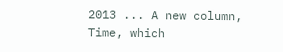2013 ... A new column, Time, which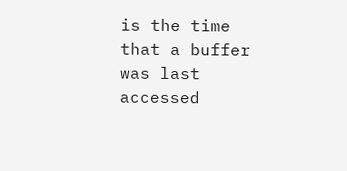is the time that a buffer was last accessed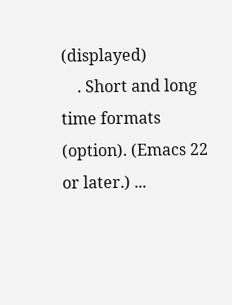(displayed)
    . Short and long time formats (option). (Emacs 22 or later.) ...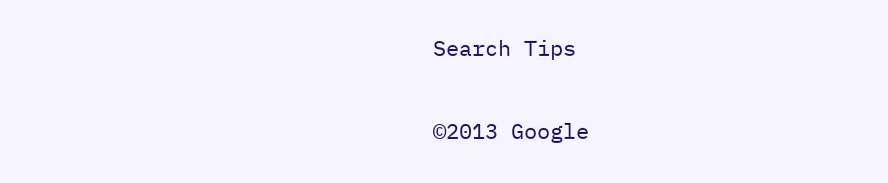Search Tips

©2013 Google